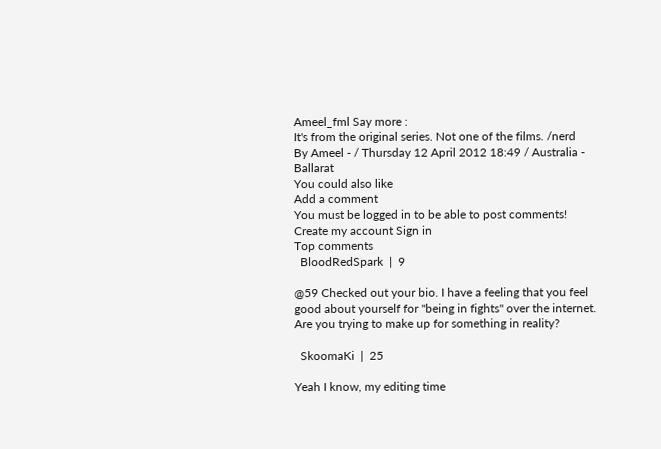Ameel_fml Say more :
It's from the original series. Not one of the films. /nerd
By Ameel - / Thursday 12 April 2012 18:49 / Australia - Ballarat
You could also like
Add a comment
You must be logged in to be able to post comments!
Create my account Sign in
Top comments
  BloodRedSpark  |  9

@59 Checked out your bio. I have a feeling that you feel good about yourself for "being in fights" over the internet. Are you trying to make up for something in reality?

  SkoomaKi  |  25

Yeah I know, my editing time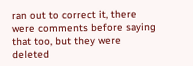ran out to correct it, there were comments before saying that too, but they were deleted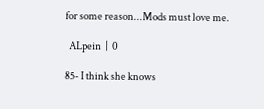for some reason...Mods must love me.

  ALpein  |  0

85- I think she knows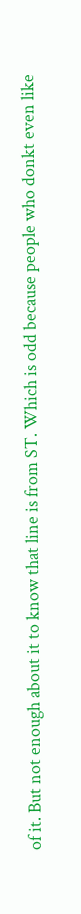of it. But not enough about it to know that line is from ST. Which is odd because people who donkt even like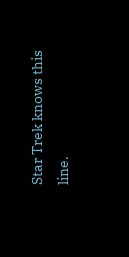Star Trek knows this line.